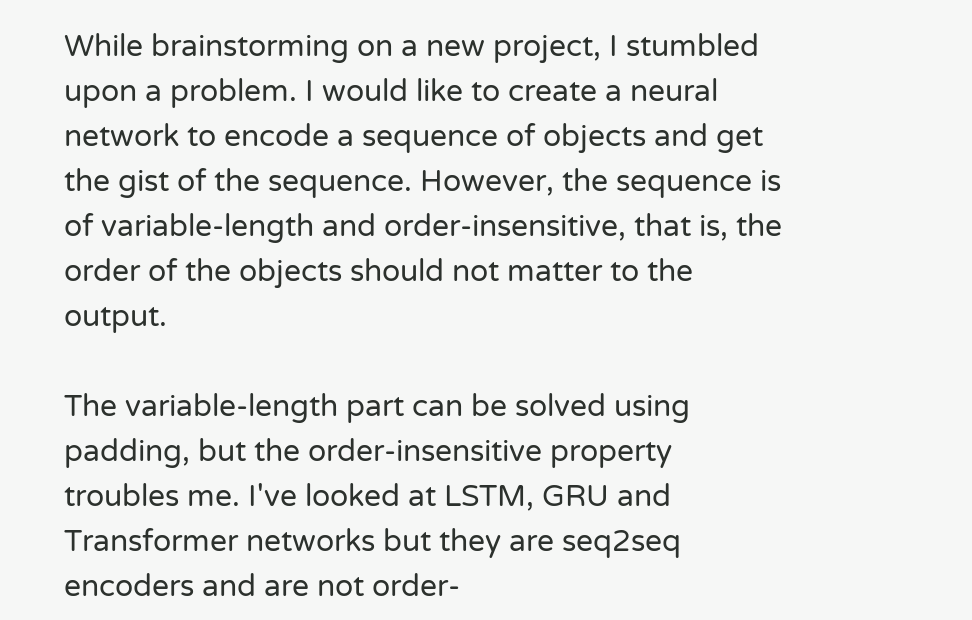While brainstorming on a new project, I stumbled upon a problem. I would like to create a neural network to encode a sequence of objects and get the gist of the sequence. However, the sequence is of variable-length and order-insensitive, that is, the order of the objects should not matter to the output.

The variable-length part can be solved using padding, but the order-insensitive property troubles me. I've looked at LSTM, GRU and Transformer networks but they are seq2seq encoders and are not order-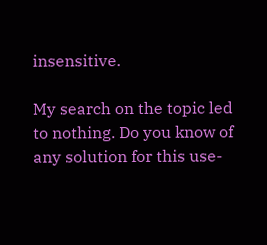insensitive.

My search on the topic led to nothing. Do you know of any solution for this use-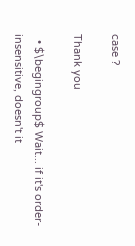case ?

Thank you

  • $\begingroup$ Wait... if it's order-insensitive, doesn't it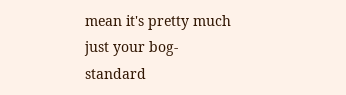mean it's pretty much just your bog-standard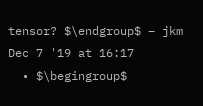tensor? $\endgroup$ – jkm Dec 7 '19 at 16:17
  • $\begingroup$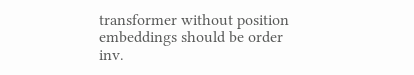transformer without position embeddings should be order inv.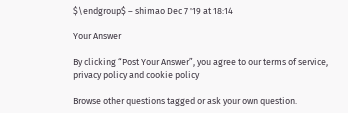$\endgroup$ – shimao Dec 7 '19 at 18:14

Your Answer

By clicking “Post Your Answer”, you agree to our terms of service, privacy policy and cookie policy

Browse other questions tagged or ask your own question.